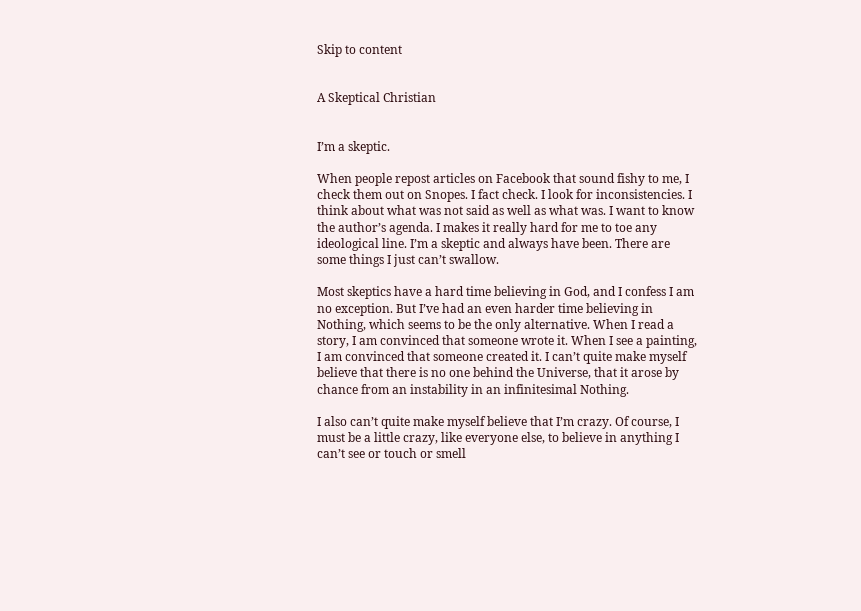Skip to content


A Skeptical Christian


I’m a skeptic.

When people repost articles on Facebook that sound fishy to me, I check them out on Snopes. I fact check. I look for inconsistencies. I think about what was not said as well as what was. I want to know the author’s agenda. I makes it really hard for me to toe any ideological line. I’m a skeptic and always have been. There are some things I just can’t swallow.

Most skeptics have a hard time believing in God, and I confess I am no exception. But I’ve had an even harder time believing in Nothing, which seems to be the only alternative. When I read a story, I am convinced that someone wrote it. When I see a painting, I am convinced that someone created it. I can’t quite make myself believe that there is no one behind the Universe, that it arose by chance from an instability in an infinitesimal Nothing.

I also can’t quite make myself believe that I’m crazy. Of course, I must be a little crazy, like everyone else, to believe in anything I can’t see or touch or smell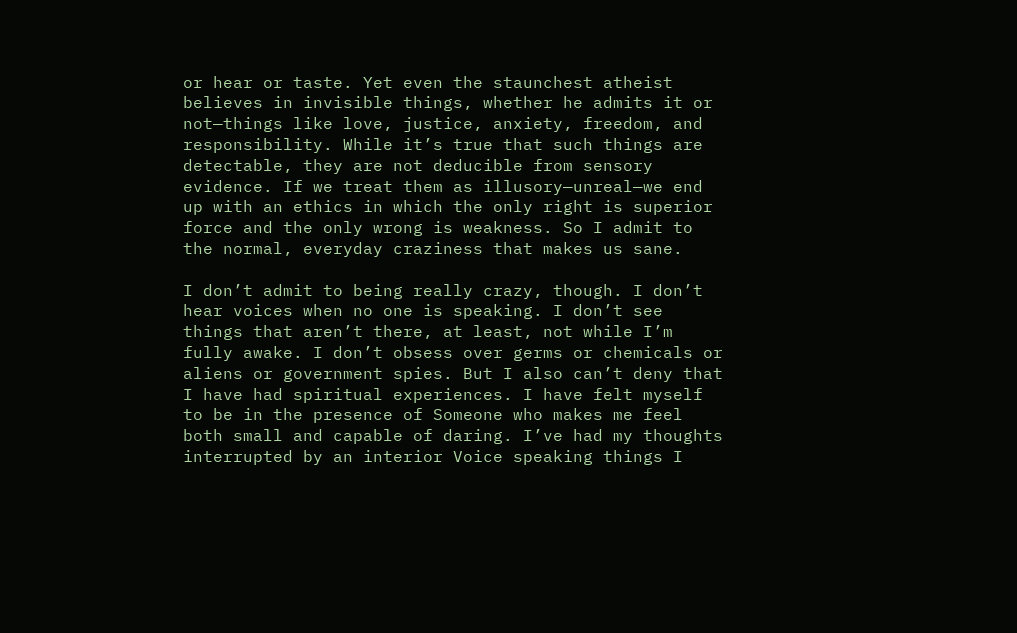or hear or taste. Yet even the staunchest atheist believes in invisible things, whether he admits it or not—things like love, justice, anxiety, freedom, and responsibility. While it’s true that such things are detectable, they are not deducible from sensory evidence. If we treat them as illusory—unreal—we end up with an ethics in which the only right is superior force and the only wrong is weakness. So I admit to the normal, everyday craziness that makes us sane.

I don’t admit to being really crazy, though. I don’t hear voices when no one is speaking. I don’t see things that aren’t there, at least, not while I’m fully awake. I don’t obsess over germs or chemicals or aliens or government spies. But I also can’t deny that I have had spiritual experiences. I have felt myself to be in the presence of Someone who makes me feel both small and capable of daring. I’ve had my thoughts interrupted by an interior Voice speaking things I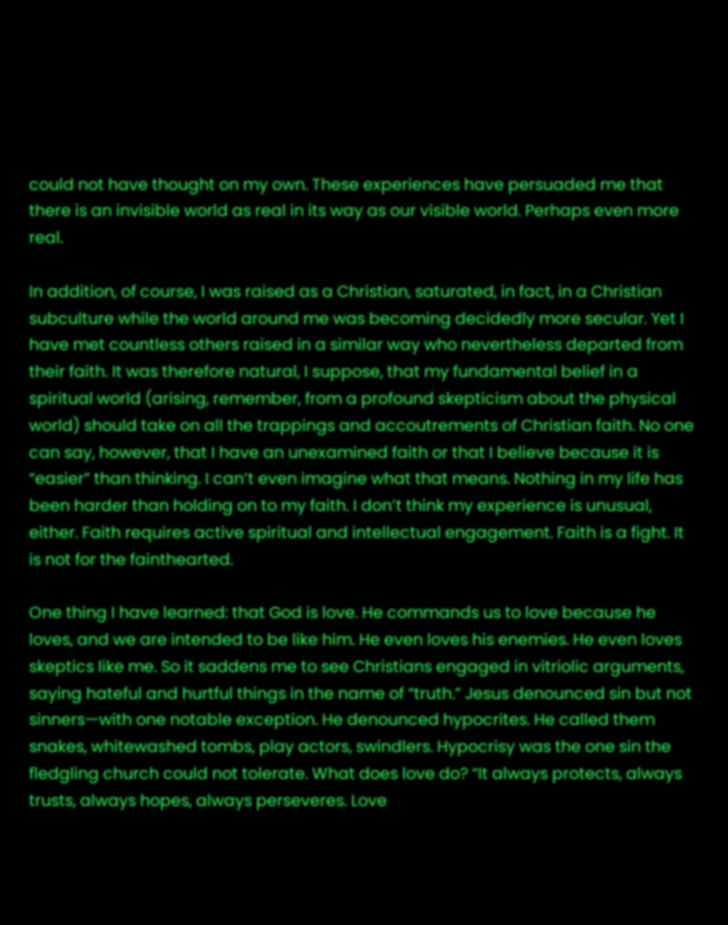could not have thought on my own. These experiences have persuaded me that there is an invisible world as real in its way as our visible world. Perhaps even more real.

In addition, of course, I was raised as a Christian, saturated, in fact, in a Christian subculture while the world around me was becoming decidedly more secular. Yet I have met countless others raised in a similar way who nevertheless departed from their faith. It was therefore natural, I suppose, that my fundamental belief in a spiritual world (arising, remember, from a profound skepticism about the physical world) should take on all the trappings and accoutrements of Christian faith. No one can say, however, that I have an unexamined faith or that I believe because it is “easier” than thinking. I can’t even imagine what that means. Nothing in my life has been harder than holding on to my faith. I don’t think my experience is unusual, either. Faith requires active spiritual and intellectual engagement. Faith is a fight. It is not for the fainthearted.

One thing I have learned: that God is love. He commands us to love because he loves, and we are intended to be like him. He even loves his enemies. He even loves skeptics like me. So it saddens me to see Christians engaged in vitriolic arguments, saying hateful and hurtful things in the name of “truth.” Jesus denounced sin but not sinners—with one notable exception. He denounced hypocrites. He called them snakes, whitewashed tombs, play actors, swindlers. Hypocrisy was the one sin the fledgling church could not tolerate. What does love do? “It always protects, always trusts, always hopes, always perseveres. Love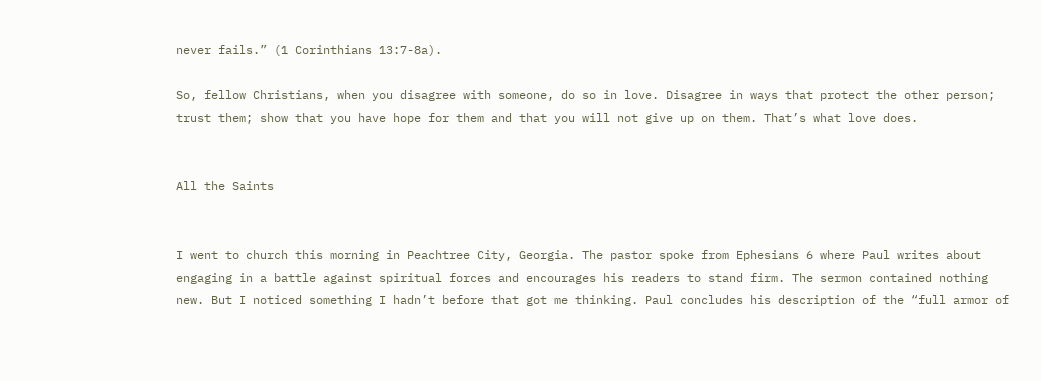never fails.” (1 Corinthians 13:7-8a).

So, fellow Christians, when you disagree with someone, do so in love. Disagree in ways that protect the other person; trust them; show that you have hope for them and that you will not give up on them. That’s what love does.


All the Saints


I went to church this morning in Peachtree City, Georgia. The pastor spoke from Ephesians 6 where Paul writes about engaging in a battle against spiritual forces and encourages his readers to stand firm. The sermon contained nothing new. But I noticed something I hadn’t before that got me thinking. Paul concludes his description of the “full armor of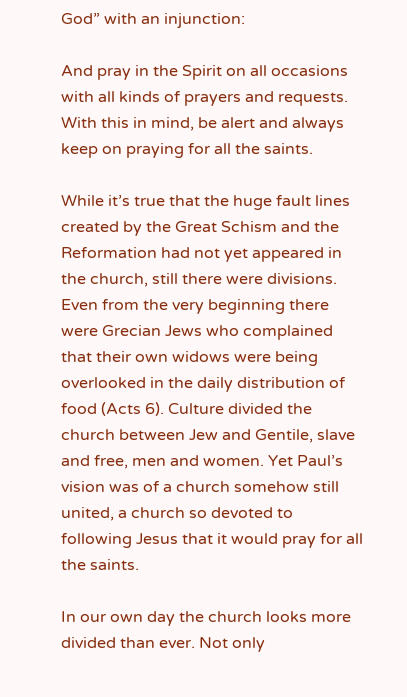God” with an injunction:

And pray in the Spirit on all occasions with all kinds of prayers and requests. With this in mind, be alert and always keep on praying for all the saints.

While it’s true that the huge fault lines created by the Great Schism and the Reformation had not yet appeared in the church, still there were divisions. Even from the very beginning there were Grecian Jews who complained that their own widows were being overlooked in the daily distribution of food (Acts 6). Culture divided the church between Jew and Gentile, slave and free, men and women. Yet Paul’s vision was of a church somehow still united, a church so devoted to following Jesus that it would pray for all the saints.

In our own day the church looks more divided than ever. Not only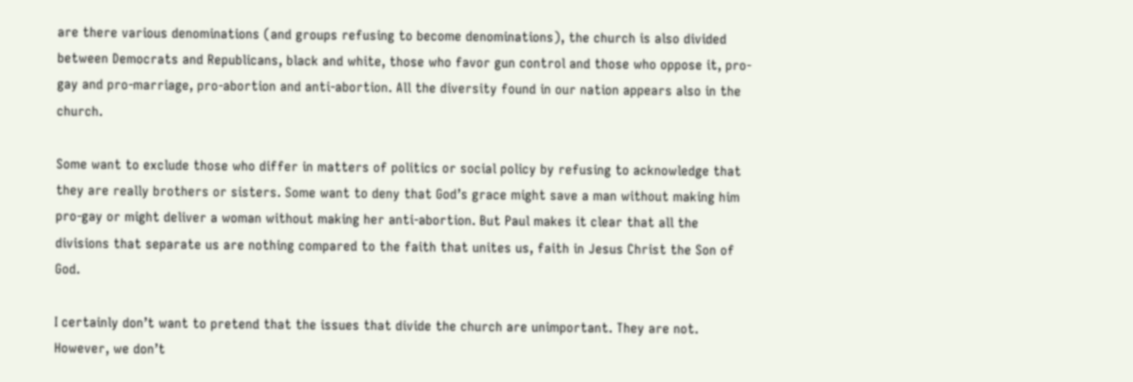are there various denominations (and groups refusing to become denominations), the church is also divided between Democrats and Republicans, black and white, those who favor gun control and those who oppose it, pro-gay and pro-marriage, pro-abortion and anti-abortion. All the diversity found in our nation appears also in the church.

Some want to exclude those who differ in matters of politics or social policy by refusing to acknowledge that they are really brothers or sisters. Some want to deny that God’s grace might save a man without making him pro-gay or might deliver a woman without making her anti-abortion. But Paul makes it clear that all the divisions that separate us are nothing compared to the faith that unites us, faith in Jesus Christ the Son of God.

I certainly don’t want to pretend that the issues that divide the church are unimportant. They are not. However, we don’t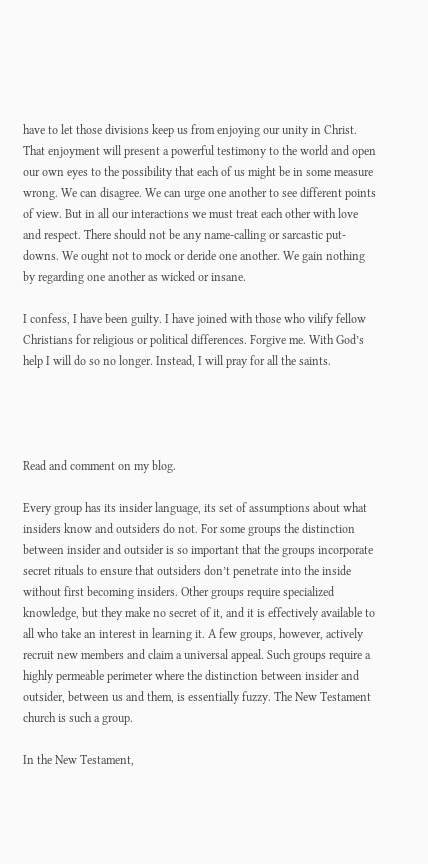have to let those divisions keep us from enjoying our unity in Christ. That enjoyment will present a powerful testimony to the world and open our own eyes to the possibility that each of us might be in some measure wrong. We can disagree. We can urge one another to see different points of view. But in all our interactions we must treat each other with love and respect. There should not be any name-calling or sarcastic put-downs. We ought not to mock or deride one another. We gain nothing by regarding one another as wicked or insane.

I confess, I have been guilty. I have joined with those who vilify fellow Christians for religious or political differences. Forgive me. With God’s help I will do so no longer. Instead, I will pray for all the saints.




Read and comment on my blog.

Every group has its insider language, its set of assumptions about what insiders know and outsiders do not. For some groups the distinction between insider and outsider is so important that the groups incorporate secret rituals to ensure that outsiders don’t penetrate into the inside without first becoming insiders. Other groups require specialized knowledge, but they make no secret of it, and it is effectively available to all who take an interest in learning it. A few groups, however, actively recruit new members and claim a universal appeal. Such groups require a highly permeable perimeter where the distinction between insider and outsider, between us and them, is essentially fuzzy. The New Testament church is such a group.

In the New Testament,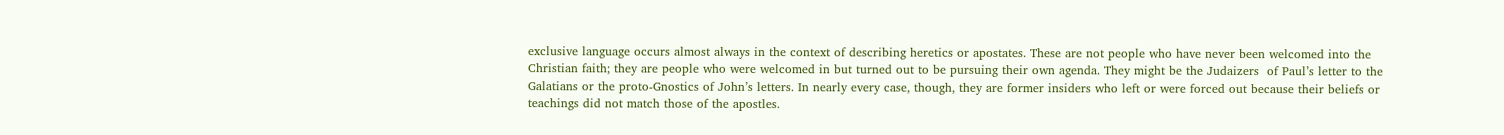exclusive language occurs almost always in the context of describing heretics or apostates. These are not people who have never been welcomed into the Christian faith; they are people who were welcomed in but turned out to be pursuing their own agenda. They might be the Judaizers  of Paul’s letter to the Galatians or the proto-Gnostics of John’s letters. In nearly every case, though, they are former insiders who left or were forced out because their beliefs or teachings did not match those of the apostles.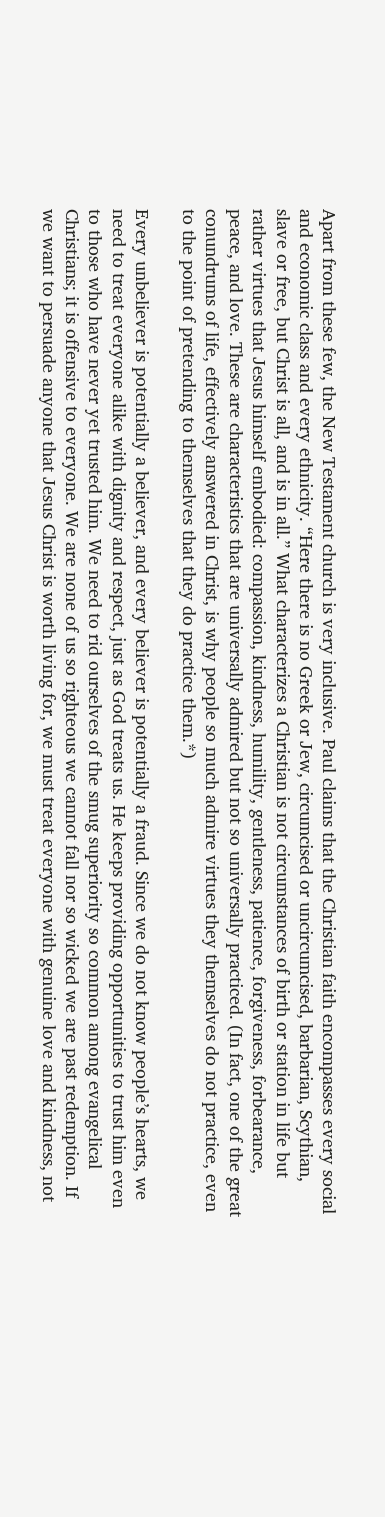Apart from these few, the New Testament church is very inclusive. Paul claims that the Christian faith encompasses every social and economic class and every ethnicity. “Here there is no Greek or Jew, circumcised or uncircumcised, barbarian, Scythian, slave or free, but Christ is all, and is in all.” What characterizes a Christian is not circumstances of birth or station in life but rather virtues that Jesus himself embodied: compassion, kindness, humility, gentleness, patience, forgiveness, forbearance, peace, and love. These are characteristics that are universally admired but not so universally practiced. (In fact, one of the great conundrums of life, effectively answered in Christ, is why people so much admire virtues they themselves do not practice, even to the point of pretending to themselves that they do practice them.*)

Every unbeliever is potentially a believer, and every believer is potentially a fraud. Since we do not know people’s hearts, we need to treat everyone alike with dignity and respect, just as God treats us. He keeps providing opportunities to trust him even to those who have never yet trusted him. We need to rid ourselves of the smug superiority so common among evangelical Christians; it is offensive to everyone. We are none of us so righteous we cannot fall nor so wicked we are past redemption. If we want to persuade anyone that Jesus Christ is worth living for, we must treat everyone with genuine love and kindness, not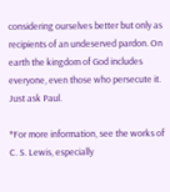considering ourselves better but only as recipients of an undeserved pardon. On earth the kingdom of God includes everyone, even those who persecute it. Just ask Paul.

*For more information, see the works of C. S. Lewis, especially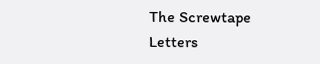The Screwtape Letters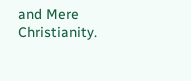and Mere Christianity.